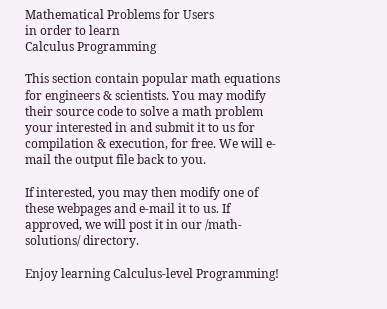Mathematical Problems for Users
in order to learn
Calculus Programming

This section contain popular math equations for engineers & scientists. You may modify their source code to solve a math problem your interested in and submit it to us for compilation & execution, for free. We will e-mail the output file back to you.

If interested, you may then modify one of these webpages and e-mail it to us. If approved, we will post it in our /math-solutions/ directory.

Enjoy learning Calculus-level Programming!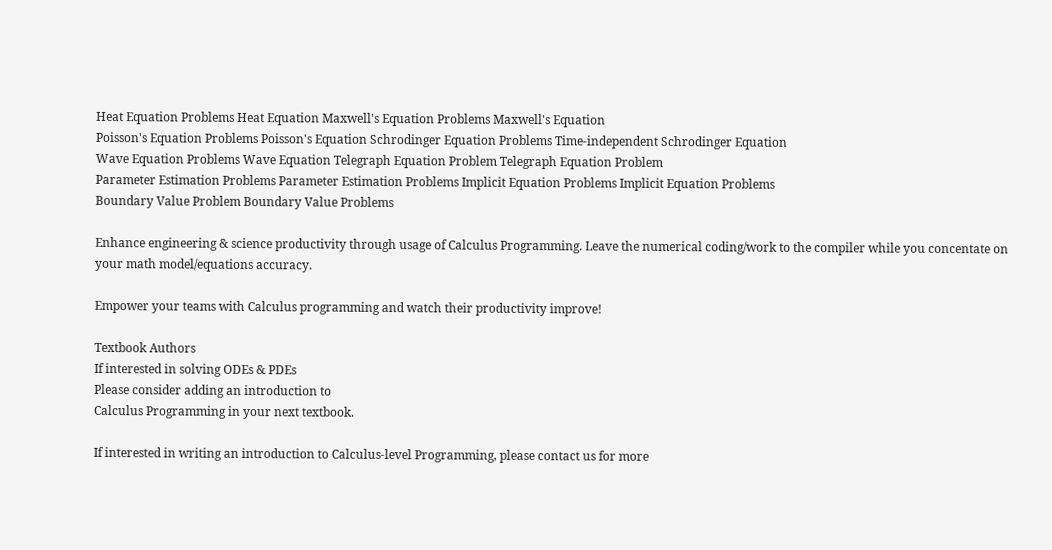Heat Equation Problems Heat Equation Maxwell's Equation Problems Maxwell's Equation
Poisson's Equation Problems Poisson's Equation Schrodinger Equation Problems Time-independent Schrodinger Equation
Wave Equation Problems Wave Equation Telegraph Equation Problem Telegraph Equation Problem
Parameter Estimation Problems Parameter Estimation Problems Implicit Equation Problems Implicit Equation Problems
Boundary Value Problem Boundary Value Problems

Enhance engineering & science productivity through usage of Calculus Programming. Leave the numerical coding/work to the compiler while you concentate on your math model/equations accuracy.

Empower your teams with Calculus programming and watch their productivity improve!

Textbook Authors
If interested in solving ODEs & PDEs
Please consider adding an introduction to
Calculus Programming in your next textbook.

If interested in writing an introduction to Calculus-level Programming, please contact us for more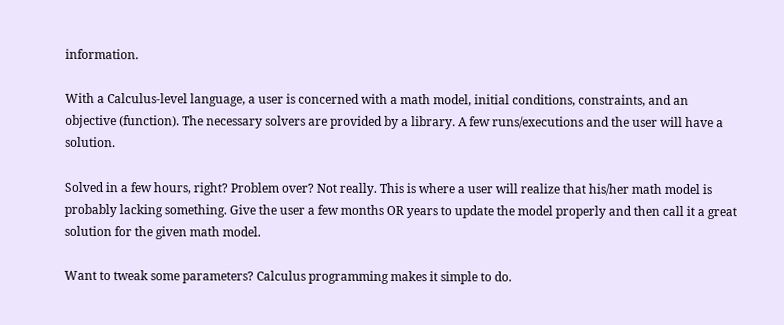information.

With a Calculus-level language, a user is concerned with a math model, initial conditions, constraints, and an objective (function). The necessary solvers are provided by a library. A few runs/executions and the user will have a solution.

Solved in a few hours, right? Problem over? Not really. This is where a user will realize that his/her math model is probably lacking something. Give the user a few months OR years to update the model properly and then call it a great solution for the given math model.

Want to tweak some parameters? Calculus programming makes it simple to do.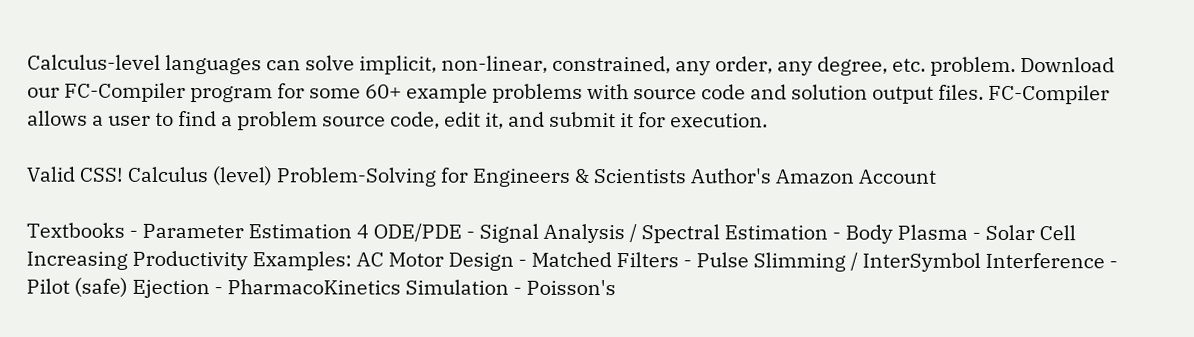Calculus-level languages can solve implicit, non-linear, constrained, any order, any degree, etc. problem. Download our FC-Compiler program for some 60+ example problems with source code and solution output files. FC-Compiler allows a user to find a problem source code, edit it, and submit it for execution.

Valid CSS! Calculus (level) Problem-Solving for Engineers & Scientists Author's Amazon Account

Textbooks - Parameter Estimation 4 ODE/PDE - Signal Analysis / Spectral Estimation - Body Plasma - Solar Cell
Increasing Productivity Examples: AC Motor Design - Matched Filters - Pulse Slimming / InterSymbol Interference - Pilot (safe) Ejection - PharmacoKinetics Simulation - Poisson's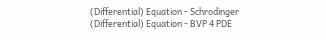(Differential) Equation - Schrodinger (Differential) Equation - BVP 4 PDE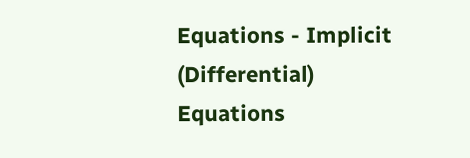Equations - Implicit (Differential) Equations